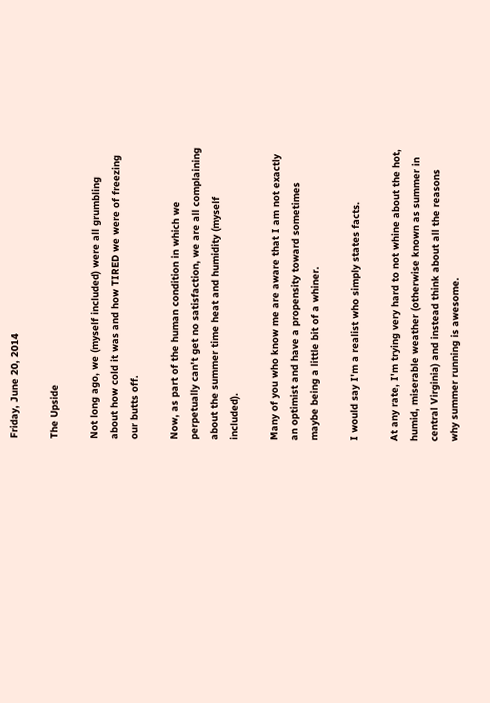Friday, June 20, 2014

The Upside

Not long ago, we (myself included) were all grumbling about how cold it was and how TIRED we were of freezing our butts off.

Now, as part of the human condition in which we perpetually can't get no satisfaction, we are all complaining about the summer time heat and humidity (myself included).

Many of you who know me are aware that I am not exactly an optimist and have a propensity toward sometimes maybe being a little bit of a whiner.

I would say I'm a realist who simply states facts.

At any rate, I'm trying very hard to not whine about the hot, humid, miserable weather (otherwise known as summer in central Virginia) and instead think about all the reasons why summer running is awesome.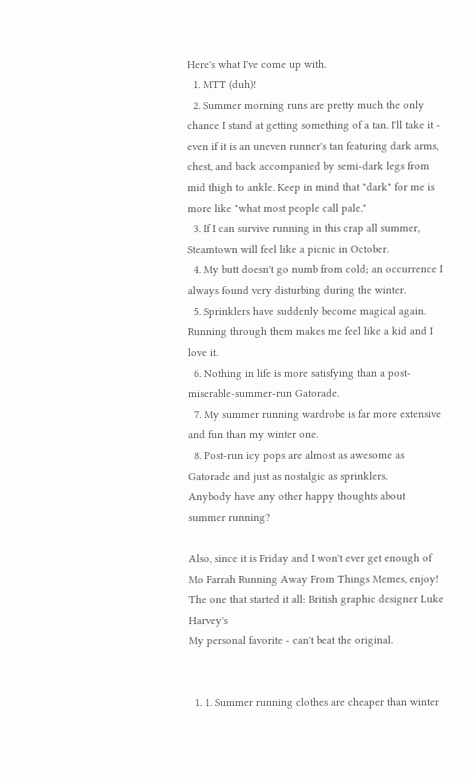Here's what I've come up with.
  1. MTT (duh)!
  2. Summer morning runs are pretty much the only chance I stand at getting something of a tan. I'll take it - even if it is an uneven runner's tan featuring dark arms, chest, and back accompanied by semi-dark legs from mid thigh to ankle. Keep in mind that "dark" for me is more like "what most people call pale."
  3. If I can survive running in this crap all summer, Steamtown will feel like a picnic in October.
  4. My butt doesn't go numb from cold; an occurrence I always found very disturbing during the winter.
  5. Sprinklers have suddenly become magical again. Running through them makes me feel like a kid and I love it.
  6. Nothing in life is more satisfying than a post-miserable-summer-run Gatorade.
  7. My summer running wardrobe is far more extensive and fun than my winter one.
  8. Post-run icy pops are almost as awesome as Gatorade and just as nostalgic as sprinklers.
Anybody have any other happy thoughts about summer running?

Also, since it is Friday and I won't ever get enough of Mo Farrah Running Away From Things Memes, enjoy!
The one that started it all: British graphic designer Luke Harvey's
My personal favorite - can't beat the original.


  1. 1. Summer running clothes are cheaper than winter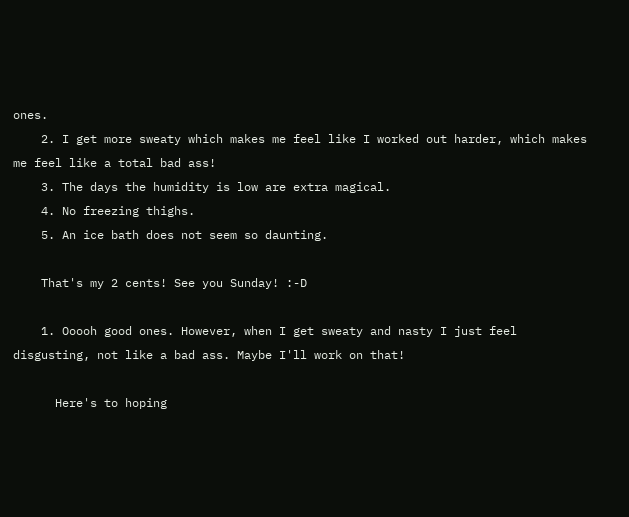ones.
    2. I get more sweaty which makes me feel like I worked out harder, which makes me feel like a total bad ass!
    3. The days the humidity is low are extra magical.
    4. No freezing thighs.
    5. An ice bath does not seem so daunting.

    That's my 2 cents! See you Sunday! :-D

    1. Ooooh good ones. However, when I get sweaty and nasty I just feel disgusting, not like a bad ass. Maybe I'll work on that!

      Here's to hoping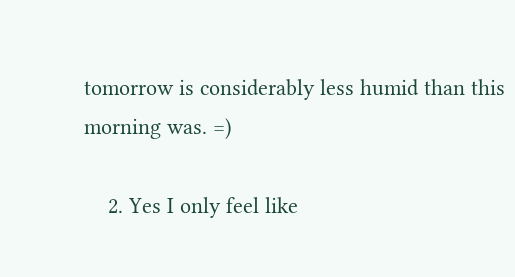tomorrow is considerably less humid than this morning was. =)

    2. Yes I only feel like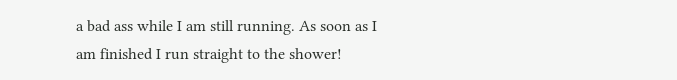a bad ass while I am still running. As soon as I am finished I run straight to the shower!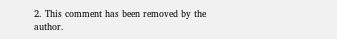2. This comment has been removed by the author.